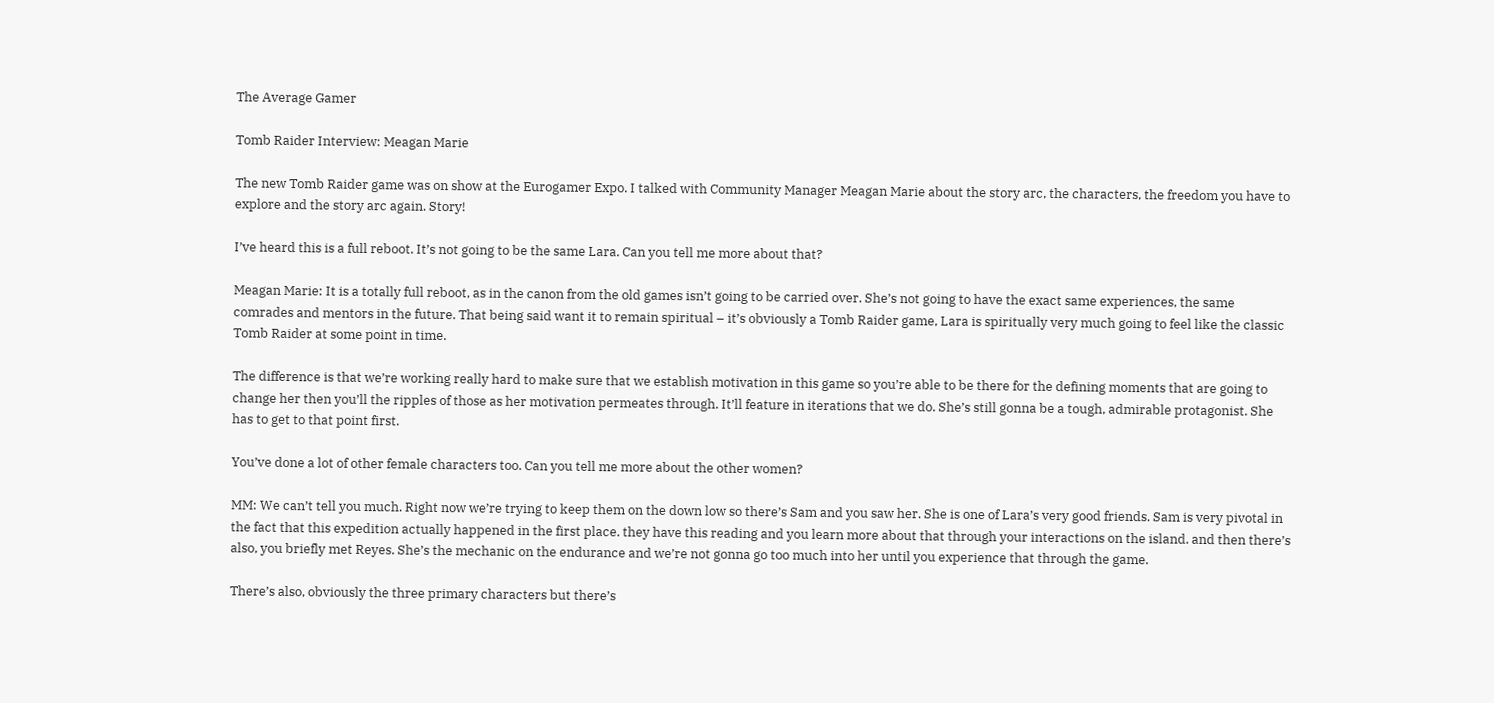The Average Gamer

Tomb Raider Interview: Meagan Marie

The new Tomb Raider game was on show at the Eurogamer Expo. I talked with Community Manager Meagan Marie about the story arc, the characters, the freedom you have to explore and the story arc again. Story!

I’ve heard this is a full reboot. It’s not going to be the same Lara. Can you tell me more about that?

Meagan Marie: It is a totally full reboot, as in the canon from the old games isn’t going to be carried over. She’s not going to have the exact same experiences, the same comrades and mentors in the future. That being said want it to remain spiritual – it’s obviously a Tomb Raider game, Lara is spiritually very much going to feel like the classic Tomb Raider at some point in time.

The difference is that we’re working really hard to make sure that we establish motivation in this game so you’re able to be there for the defining moments that are going to change her then you’ll the ripples of those as her motivation permeates through. It’ll feature in iterations that we do. She’s still gonna be a tough, admirable protagonist. She has to get to that point first.

You’ve done a lot of other female characters too. Can you tell me more about the other women?

MM: We can’t tell you much. Right now we’re trying to keep them on the down low so there’s Sam and you saw her. She is one of Lara’s very good friends. Sam is very pivotal in the fact that this expedition actually happened in the first place. they have this reading and you learn more about that through your interactions on the island. and then there’s also, you briefly met Reyes. She’s the mechanic on the endurance and we’re not gonna go too much into her until you experience that through the game.

There’s also, obviously the three primary characters but there’s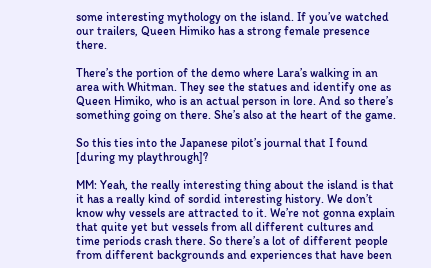some interesting mythology on the island. If you’ve watched our trailers, Queen Himiko has a strong female presence there.

There’s the portion of the demo where Lara’s walking in an area with Whitman. They see the statues and identify one as Queen Himiko, who is an actual person in lore. And so there’s something going on there. She’s also at the heart of the game.

So this ties into the Japanese pilot’s journal that I found [during my playthrough]?

MM: Yeah, the really interesting thing about the island is that it has a really kind of sordid interesting history. We don’t know why vessels are attracted to it. We’re not gonna explain that quite yet but vessels from all different cultures and time periods crash there. So there’s a lot of different people from different backgrounds and experiences that have been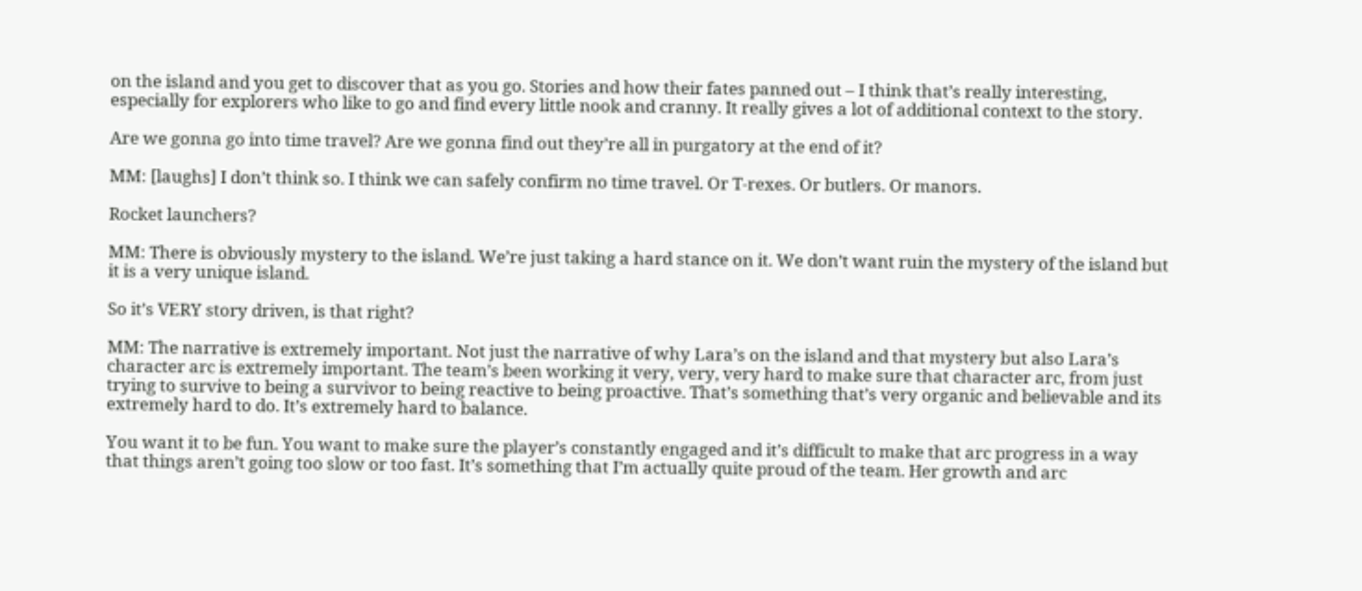on the island and you get to discover that as you go. Stories and how their fates panned out – I think that’s really interesting, especially for explorers who like to go and find every little nook and cranny. It really gives a lot of additional context to the story.

Are we gonna go into time travel? Are we gonna find out they’re all in purgatory at the end of it?

MM: [laughs] I don’t think so. I think we can safely confirm no time travel. Or T-rexes. Or butlers. Or manors.

Rocket launchers?

MM: There is obviously mystery to the island. We’re just taking a hard stance on it. We don’t want ruin the mystery of the island but it is a very unique island.

So it’s VERY story driven, is that right?

MM: The narrative is extremely important. Not just the narrative of why Lara’s on the island and that mystery but also Lara’s character arc is extremely important. The team’s been working it very, very, very hard to make sure that character arc, from just trying to survive to being a survivor to being reactive to being proactive. That’s something that’s very organic and believable and its extremely hard to do. It’s extremely hard to balance.

You want it to be fun. You want to make sure the player’s constantly engaged and it’s difficult to make that arc progress in a way that things aren’t going too slow or too fast. It’s something that I’m actually quite proud of the team. Her growth and arc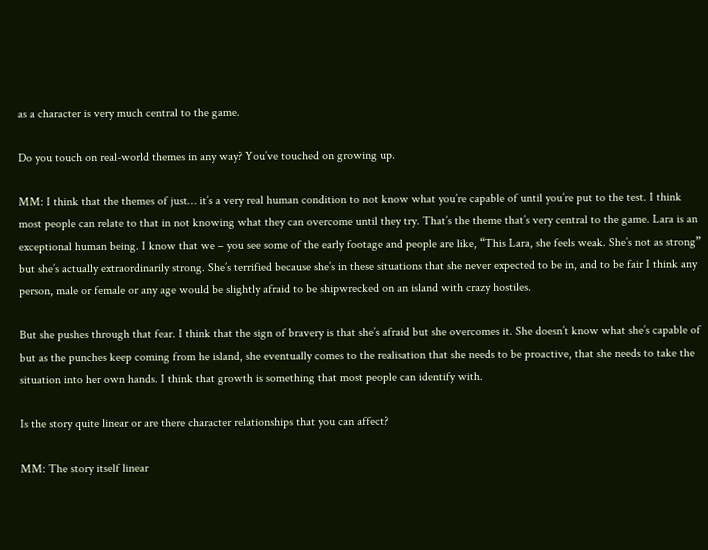as a character is very much central to the game.

Do you touch on real-world themes in any way? You’ve touched on growing up.

MM: I think that the themes of just… it’s a very real human condition to not know what you’re capable of until you’re put to the test. I think most people can relate to that in not knowing what they can overcome until they try. That’s the theme that’s very central to the game. Lara is an exceptional human being. I know that we – you see some of the early footage and people are like, “This Lara, she feels weak. She’s not as strong” but she’s actually extraordinarily strong. She’s terrified because she’s in these situations that she never expected to be in, and to be fair I think any person, male or female or any age would be slightly afraid to be shipwrecked on an island with crazy hostiles.

But she pushes through that fear. I think that the sign of bravery is that she’s afraid but she overcomes it. She doesn’t know what she’s capable of but as the punches keep coming from he island, she eventually comes to the realisation that she needs to be proactive, that she needs to take the situation into her own hands. I think that growth is something that most people can identify with.

Is the story quite linear or are there character relationships that you can affect?

MM: The story itself linear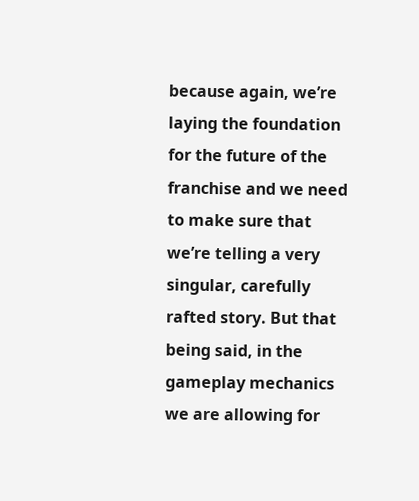because again, we’re laying the foundation for the future of the franchise and we need to make sure that we’re telling a very singular, carefully rafted story. But that being said, in the gameplay mechanics we are allowing for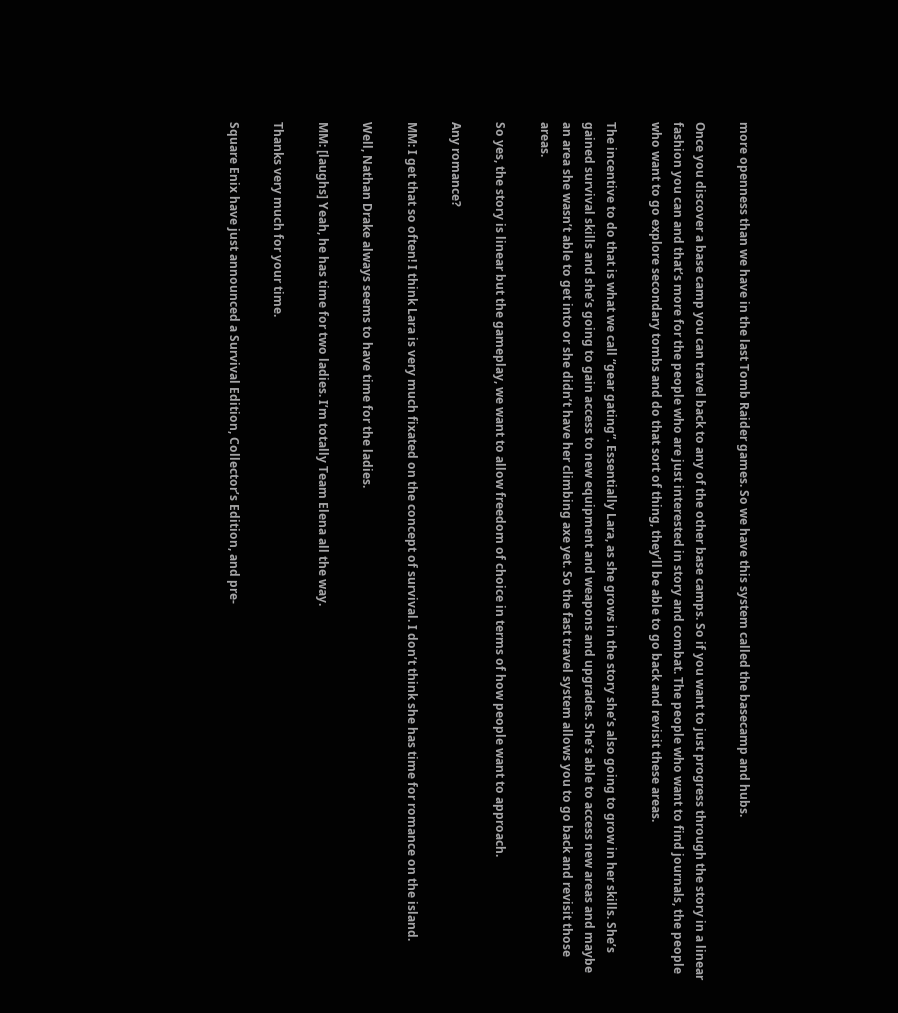more openness than we have in the last Tomb Raider games. So we have this system called the basecamp and hubs.

Once you discover a base camp you can travel back to any of the other base camps. So if you want to just progress through the story in a linear fashion you can and that’s more for the people who are just interested in story and combat. The people who want to find journals, the people who want to go explore secondary tombs and do that sort of thing, they’ll be able to go back and revisit these areas.

The incentive to do that is what we call “gear gating”. Essentially Lara, as she grows in the story she’s also going to grow in her skills. She’s gained survival skills and she’s going to gain access to new equipment and weapons and upgrades. She’s able to access new areas and maybe an area she wasn’t able to get into or she didn’t have her climbing axe yet. So the fast travel system allows you to go back and revisit those areas.

So yes, the story is linear but the gameplay, we want to allow freedom of choice in terms of how people want to approach.

Any romance?

MM: I get that so often! I think Lara is very much fixated on the concept of survival. I don’t think she has time for romance on the island.

Well, Nathan Drake always seems to have time for the ladies.

MM: [laughs] Yeah, he has time for two ladies. I’m totally Team Elena all the way.

Thanks very much for your time.

Square Enix have just announced a Survival Edition, Collector’s Edition, and pre-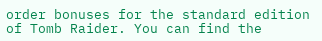order bonuses for the standard edition of Tomb Raider. You can find the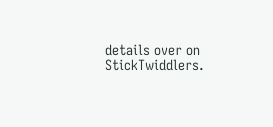details over on StickTwiddlers.